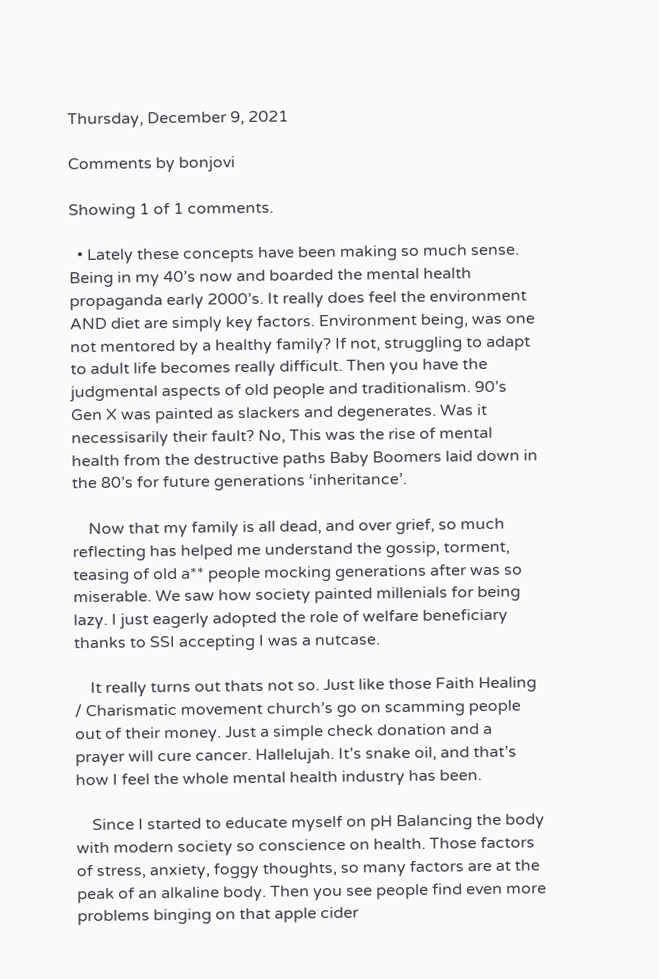Thursday, December 9, 2021

Comments by bonjovi

Showing 1 of 1 comments.

  • Lately these concepts have been making so much sense. Being in my 40’s now and boarded the mental health propaganda early 2000’s. It really does feel the environment AND diet are simply key factors. Environment being, was one not mentored by a healthy family? If not, struggling to adapt to adult life becomes really difficult. Then you have the judgmental aspects of old people and traditionalism. 90’s Gen X was painted as slackers and degenerates. Was it necessisarily their fault? No, This was the rise of mental health from the destructive paths Baby Boomers laid down in the 80’s for future generations ‘inheritance’.

    Now that my family is all dead, and over grief, so much reflecting has helped me understand the gossip, torment, teasing of old a** people mocking generations after was so miserable. We saw how society painted millenials for being lazy. I just eagerly adopted the role of welfare beneficiary thanks to SSI accepting I was a nutcase.

    It really turns out thats not so. Just like those Faith Healing / Charismatic movement church’s go on scamming people out of their money. Just a simple check donation and a prayer will cure cancer. Hallelujah. It’s snake oil, and that’s how I feel the whole mental health industry has been.

    Since I started to educate myself on pH Balancing the body with modern society so conscience on health. Those factors of stress, anxiety, foggy thoughts, so many factors are at the peak of an alkaline body. Then you see people find even more problems binging on that apple cider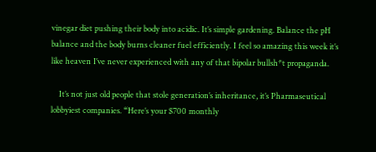vinegar diet pushing their body into acidic. It’s simple gardening. Balance the pH balance and the body burns cleaner fuel efficiently. I feel so amazing this week it’s like heaven I’ve never experienced with any of that bipolar bullsh*t propaganda.

    It’s not just old people that stole generation’s inheritance, it’s Pharmaseutical lobbyiest companies. “Here’s your $700 monthly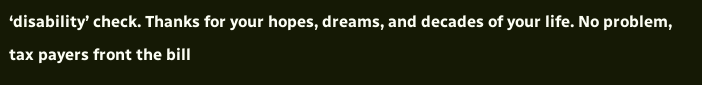‘disability’ check. Thanks for your hopes, dreams, and decades of your life. No problem, tax payers front the bill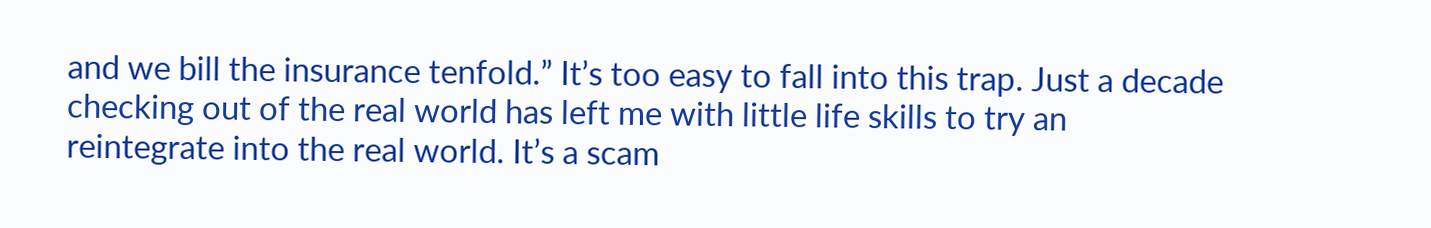and we bill the insurance tenfold.” It’s too easy to fall into this trap. Just a decade checking out of the real world has left me with little life skills to try an reintegrate into the real world. It’s a scam